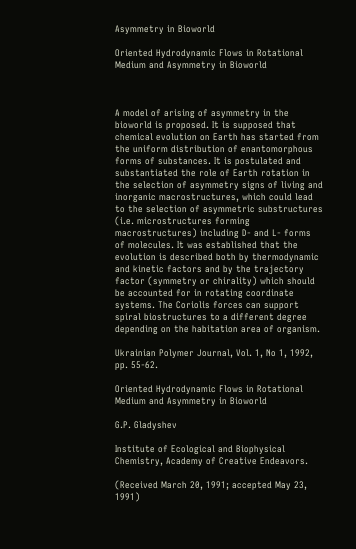Asymmetry in Bioworld

Oriented Hydrodynamic Flows in Rotational Medium and Asymmetry in Bioworld



A model of arising of asymmetry in the bioworld is proposed. It is supposed that chemical evolution on Earth has started from the uniform distribution of enantomorphous forms of substances. It is postulated and substantiated the role of Earth rotation in the selection of asymmetry signs of living and inorganic macrostructures, which could lead to the selection of asymmetric substructures (i.e. microstructures forming macrostructures) including D- and L- forms of molecules. It was established that the evolution is described both by thermodynamic and kinetic factors and by the trajectory factor (symmetry or chirality) which should be accounted for in rotating coordinate systems. The Coriolis forces can support spiral biostructures to a different degree depending on the habitation area of organism.

Ukrainian Polymer Journal, Vol. 1, No 1, 1992, pp. 55-62.

Oriented Hydrodynamic Flows in Rotational Medium and Asymmetry in Bioworld

G.P. Gladyshev

Institute of Ecological and Biophysical Chemistry, Academy of Creative Endeavors.

(Received March 20, 1991; accepted May 23, 1991)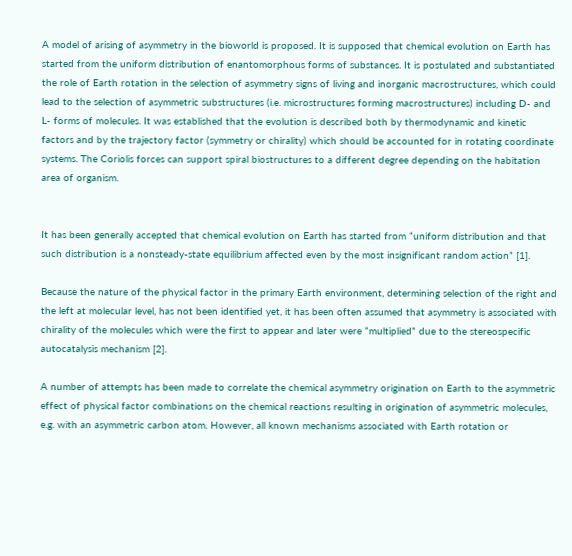A model of arising of asymmetry in the bioworld is proposed. It is supposed that chemical evolution on Earth has started from the uniform distribution of enantomorphous forms of substances. It is postulated and substantiated the role of Earth rotation in the selection of asymmetry signs of living and inorganic macrostructures, which could lead to the selection of asymmetric substructures (i.e. microstructures forming macrostructures) including D- and L- forms of molecules. It was established that the evolution is described both by thermodynamic and kinetic factors and by the trajectory factor (symmetry or chirality) which should be accounted for in rotating coordinate systems. The Coriolis forces can support spiral biostructures to a different degree depending on the habitation area of organism.


It has been generally accepted that chemical evolution on Earth has started from “uniform distribution and that such distribution is a nonsteady-state equilibrium affected even by the most insignificant random action” [1].

Because the nature of the physical factor in the primary Earth environment, determining selection of the right and the left at molecular level, has not been identified yet, it has been often assumed that asymmetry is associated with chirality of the molecules which were the first to appear and later were “multiplied” due to the stereospecific autocatalysis mechanism [2].

A number of attempts has been made to correlate the chemical asymmetry origination on Earth to the asymmetric effect of physical factor combinations on the chemical reactions resulting in origination of asymmetric molecules, e.g. with an asymmetric carbon atom. However, all known mechanisms associated with Earth rotation or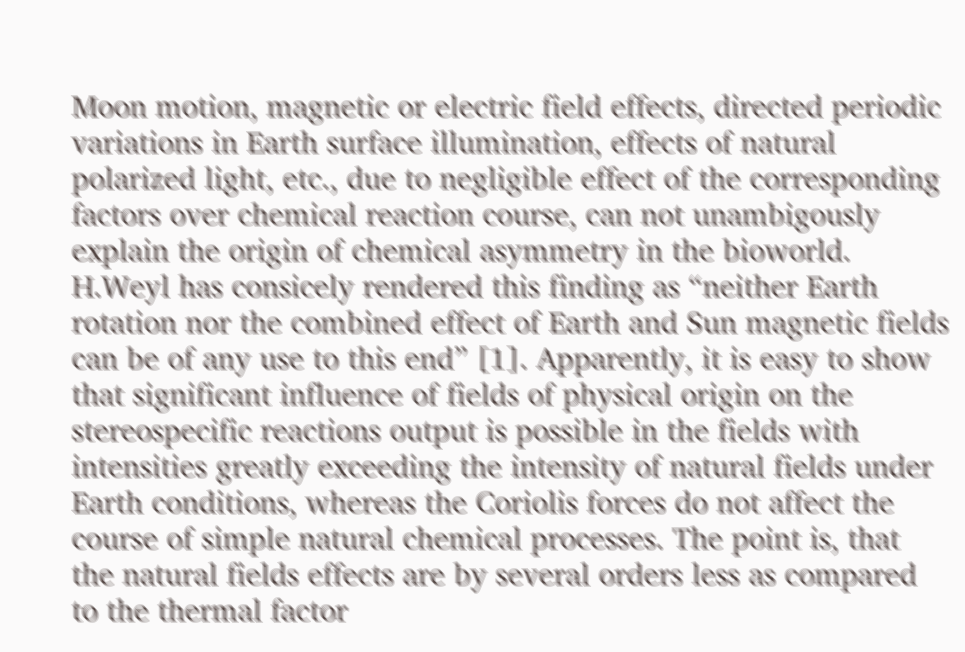Moon motion, magnetic or electric field effects, directed periodic variations in Earth surface illumination, effects of natural polarized light, etc., due to negligible effect of the corresponding factors over chemical reaction course, can not unambigously explain the origin of chemical asymmetry in the bioworld. H.Weyl has consicely rendered this finding as “neither Earth rotation nor the combined effect of Earth and Sun magnetic fields can be of any use to this end” [1]. Apparently, it is easy to show that significant influence of fields of physical origin on the stereospecific reactions output is possible in the fields with intensities greatly exceeding the intensity of natural fields under Earth conditions, whereas the Coriolis forces do not affect the course of simple natural chemical processes. The point is, that the natural fields effects are by several orders less as compared to the thermal factor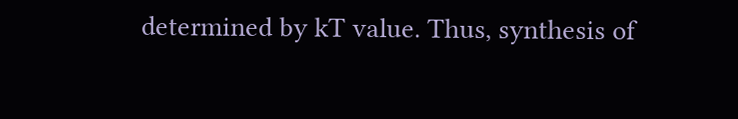determined by kT value. Thus, synthesis of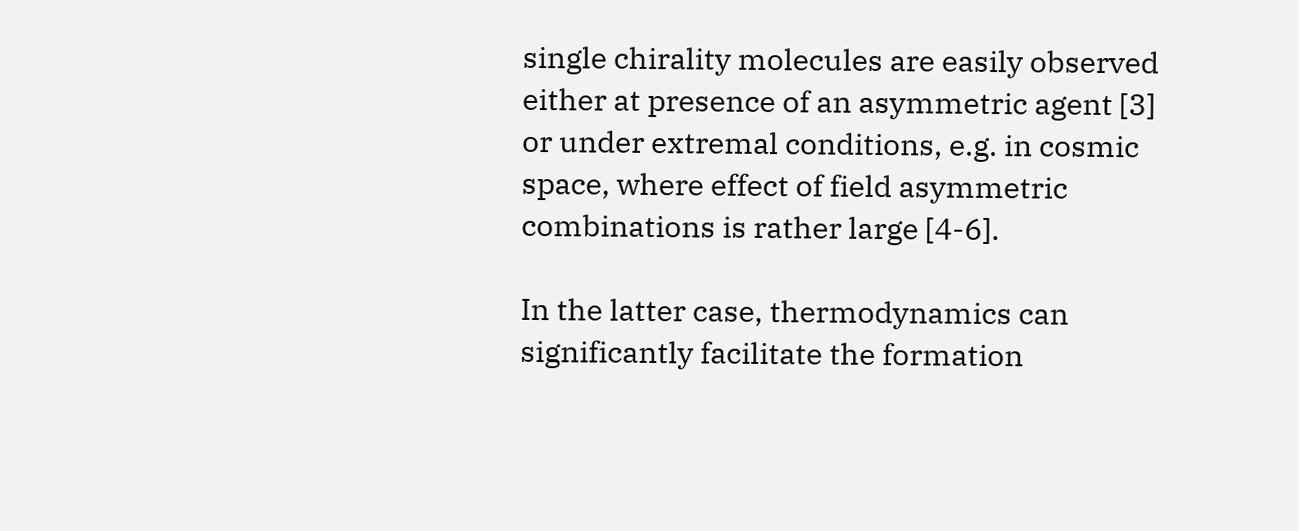single chirality molecules are easily observed either at presence of an asymmetric agent [3] or under extremal conditions, e.g. in cosmic space, where effect of field asymmetric combinations is rather large [4-6].

In the latter case, thermodynamics can significantly facilitate the formation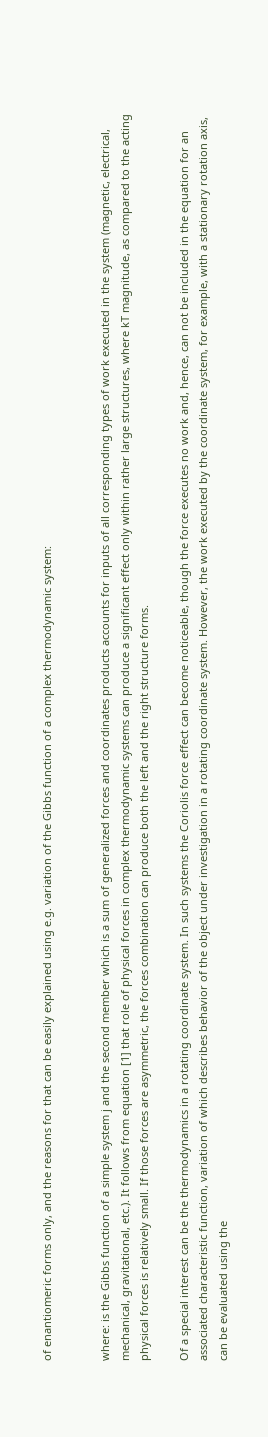of enantiomeric forms only, and the reasons for that can be easily explained using e.g. variation of the Gibbs function of a complex thermodynamic system:


where: is the Gibbs function of a simple system j and the second member which is a sum of generalized forces and coordinates products accounts for inputs of all corresponding types of work executed in the system (magnetic, electrical, mechanical, gravitational, etc.). It follows from equation [1] that role of physical forces in complex thermodynamic systems can produce a significant effect only within rather large structures, where kT magnitude, as compared to the acting physical forces is relatively small. If those forces are asymmetric, the forces combination can produce both the left and the right structure forms.

Of a special interest can be the thermodynamics in a rotating coordinate system. In such systems the Coriolis force effect can become noticeable, though the force executes no work and, hence, can not be included in the equation for an associated characteristic function, variation of which describes behavior of the object under investigation in a rotating coordinate system. However, the work executed by the coordinate system, for example, with a stationary rotation axis, can be evaluated using the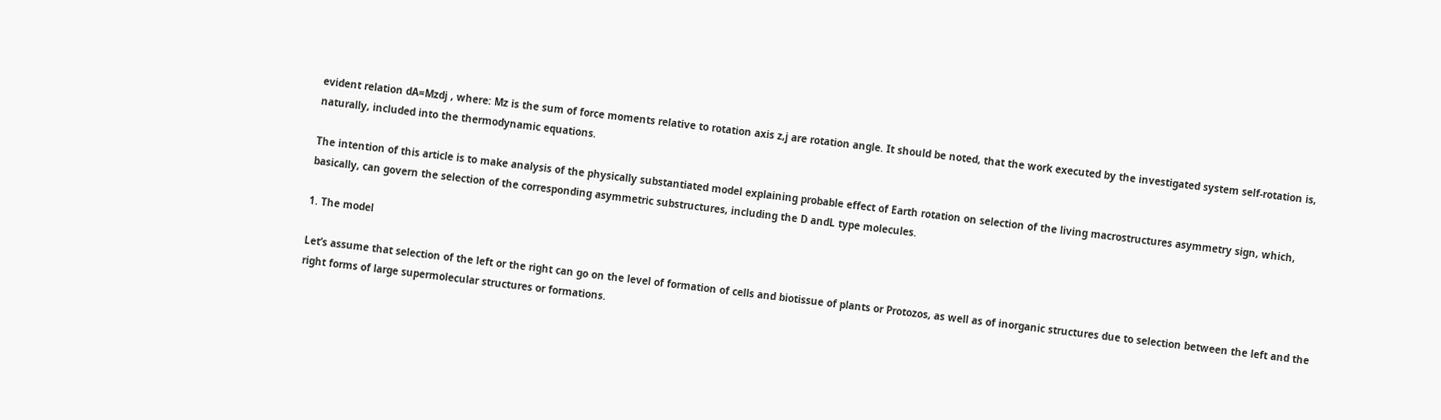evident relation dA=Mzdj , where: Mz is the sum of force moments relative to rotation axis z,j are rotation angle. It should be noted, that the work executed by the investigated system self-rotation is, naturally, included into the thermodynamic equations.

The intention of this article is to make analysis of the physically substantiated model explaining probable effect of Earth rotation on selection of the living macrostructures asymmetry sign, which, basically, can govern the selection of the corresponding asymmetric substructures, including the D andL type molecules.

1. The model

Let’s assume that selection of the left or the right can go on the level of formation of cells and biotissue of plants or Protozos, as well as of inorganic structures due to selection between the left and the right forms of large supermolecular structures or formations.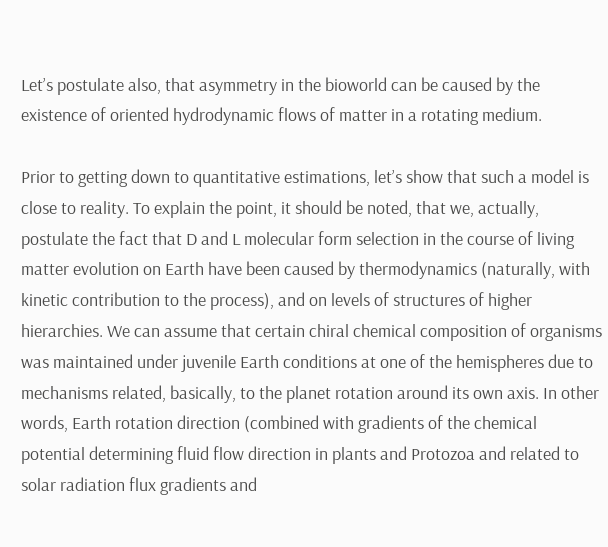Let’s postulate also, that asymmetry in the bioworld can be caused by the existence of oriented hydrodynamic flows of matter in a rotating medium.

Prior to getting down to quantitative estimations, let’s show that such a model is close to reality. To explain the point, it should be noted, that we, actually, postulate the fact that D and L molecular form selection in the course of living matter evolution on Earth have been caused by thermodynamics (naturally, with kinetic contribution to the process), and on levels of structures of higher hierarchies. We can assume that certain chiral chemical composition of organisms was maintained under juvenile Earth conditions at one of the hemispheres due to mechanisms related, basically, to the planet rotation around its own axis. In other words, Earth rotation direction (combined with gradients of the chemical potential determining fluid flow direction in plants and Protozoa and related to solar radiation flux gradients and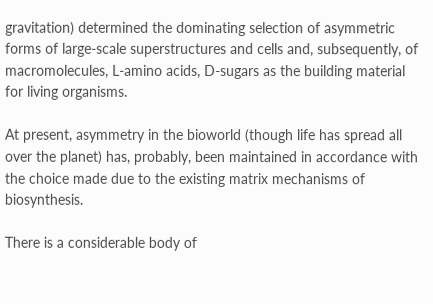gravitation) determined the dominating selection of asymmetric forms of large-scale superstructures and cells and, subsequently, of macromolecules, L-amino acids, D-sugars as the building material for living organisms.

At present, asymmetry in the bioworld (though life has spread all over the planet) has, probably, been maintained in accordance with the choice made due to the existing matrix mechanisms of biosynthesis.

There is a considerable body of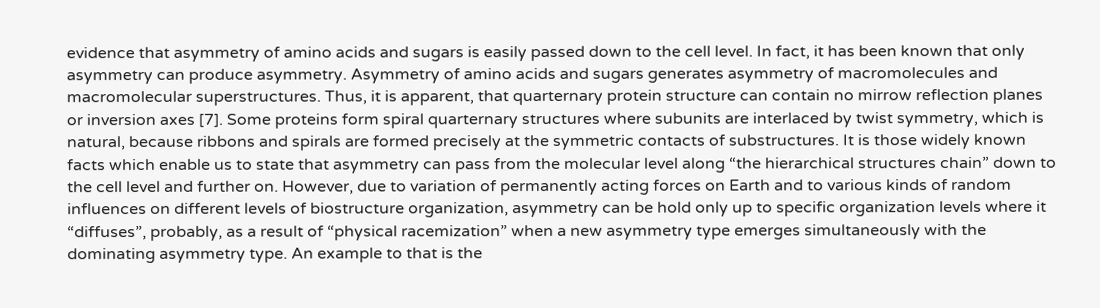evidence that asymmetry of amino acids and sugars is easily passed down to the cell level. In fact, it has been known that only asymmetry can produce asymmetry. Asymmetry of amino acids and sugars generates asymmetry of macromolecules and macromolecular superstructures. Thus, it is apparent, that quarternary protein structure can contain no mirrow reflection planes or inversion axes [7]. Some proteins form spiral quarternary structures where subunits are interlaced by twist symmetry, which is natural, because ribbons and spirals are formed precisely at the symmetric contacts of substructures. It is those widely known facts which enable us to state that asymmetry can pass from the molecular level along “the hierarchical structures chain” down to the cell level and further on. However, due to variation of permanently acting forces on Earth and to various kinds of random influences on different levels of biostructure organization, asymmetry can be hold only up to specific organization levels where it “diffuses”, probably, as a result of “physical racemization” when a new asymmetry type emerges simultaneously with the dominating asymmetry type. An example to that is the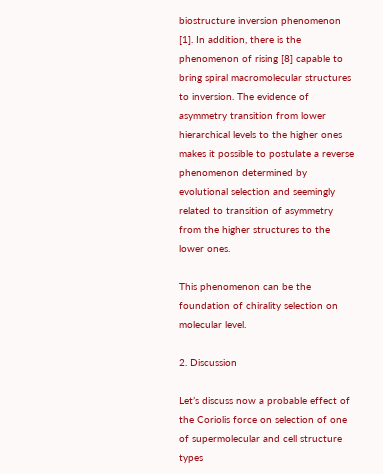biostructure inversion phenomenon [1]. In addition, there is the phenomenon of rising [8] capable to bring spiral macromolecular structures to inversion. The evidence of asymmetry transition from lower hierarchical levels to the higher ones makes it possible to postulate a reverse phenomenon determined by evolutional selection and seemingly related to transition of asymmetry from the higher structures to the lower ones.

This phenomenon can be the foundation of chirality selection on molecular level.

2. Discussion

Let’s discuss now a probable effect of the Coriolis force on selection of one of supermolecular and cell structure types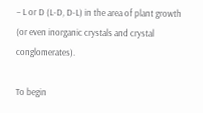– L or D (L-D, D-L) in the area of plant growth (or even inorganic crystals and crystal conglomerates).

To begin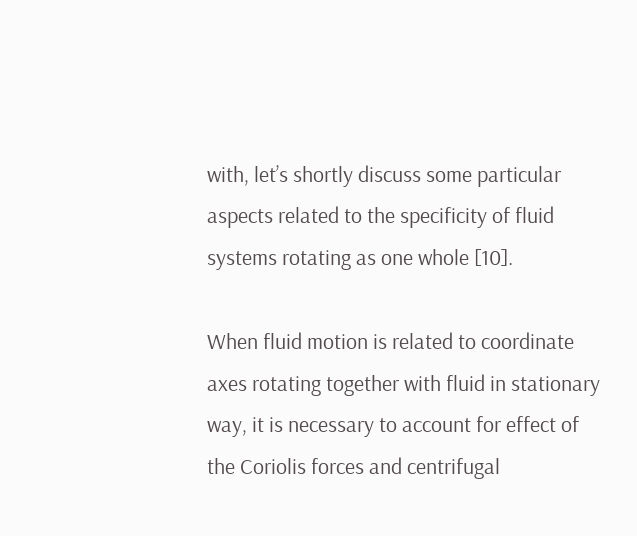with, let’s shortly discuss some particular aspects related to the specificity of fluid systems rotating as one whole [10].

When fluid motion is related to coordinate axes rotating together with fluid in stationary way, it is necessary to account for effect of the Coriolis forces and centrifugal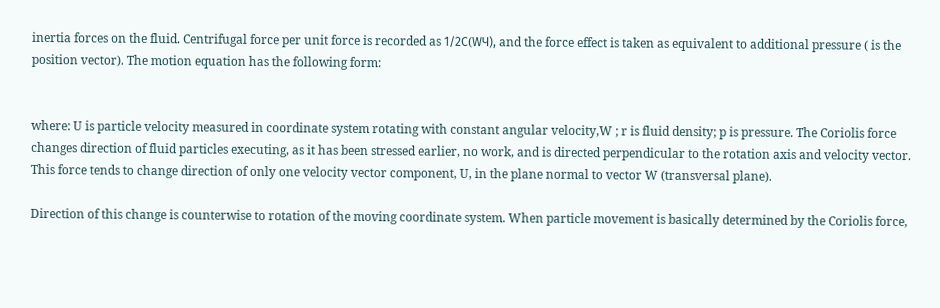inertia forces on the fluid. Centrifugal force per unit force is recorded as 1/2С(WЧ), and the force effect is taken as equivalent to additional pressure ( is the position vector). The motion equation has the following form:


where: U is particle velocity measured in coordinate system rotating with constant angular velocity,W ; r is fluid density; p is pressure. The Coriolis force changes direction of fluid particles executing, as it has been stressed earlier, no work, and is directed perpendicular to the rotation axis and velocity vector. This force tends to change direction of only one velocity vector component, U, in the plane normal to vector W (transversal plane).

Direction of this change is counterwise to rotation of the moving coordinate system. When particle movement is basically determined by the Coriolis force,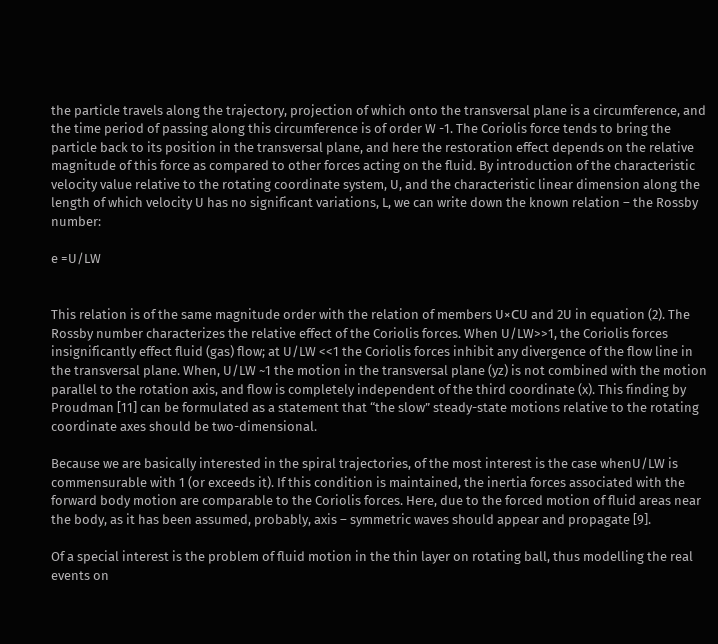the particle travels along the trajectory, projection of which onto the transversal plane is a circumference, and the time period of passing along this circumference is of order W -1. The Coriolis force tends to bring the particle back to its position in the transversal plane, and here the restoration effect depends on the relative magnitude of this force as compared to other forces acting on the fluid. By introduction of the characteristic velocity value relative to the rotating coordinate system, U, and the characteristic linear dimension along the length of which velocity U has no significant variations, L, we can write down the known relation – the Rossby number:

e =U/LW


This relation is of the same magnitude order with the relation of members U×СU and 2U in equation (2). The Rossby number characterizes the relative effect of the Coriolis forces. When U/LW>>1, the Coriolis forces insignificantly effect fluid (gas) flow; at U/LW <<1 the Coriolis forces inhibit any divergence of the flow line in the transversal plane. When, U/LW ~1 the motion in the transversal plane (yz) is not combined with the motion parallel to the rotation axis, and flow is completely independent of the third coordinate (x). This finding by Proudman [11] can be formulated as a statement that “the slow” steady-state motions relative to the rotating coordinate axes should be two-dimensional.

Because we are basically interested in the spiral trajectories, of the most interest is the case whenU/LW is commensurable with 1 (or exceeds it). If this condition is maintained, the inertia forces associated with the forward body motion are comparable to the Coriolis forces. Here, due to the forced motion of fluid areas near the body, as it has been assumed, probably, axis – symmetric waves should appear and propagate [9].

Of a special interest is the problem of fluid motion in the thin layer on rotating ball, thus modelling the real events on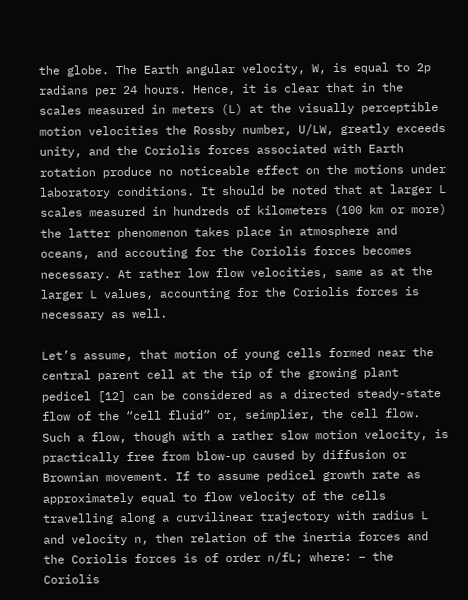the globe. The Earth angular velocity, W, is equal to 2p radians per 24 hours. Hence, it is clear that in the scales measured in meters (L) at the visually perceptible motion velocities the Rossby number, U/LW, greatly exceeds unity, and the Coriolis forces associated with Earth rotation produce no noticeable effect on the motions under laboratory conditions. It should be noted that at larger L scales measured in hundreds of kilometers (100 km or more) the latter phenomenon takes place in atmosphere and oceans, and accouting for the Coriolis forces becomes necessary. At rather low flow velocities, same as at the larger L values, accounting for the Coriolis forces is necessary as well.

Let’s assume, that motion of young cells formed near the central parent cell at the tip of the growing plant pedicel [12] can be considered as a directed steady-state flow of the “cell fluid” or, seimplier, the cell flow. Such a flow, though with a rather slow motion velocity, is practically free from blow-up caused by diffusion or Brownian movement. If to assume pedicel growth rate as approximately equal to flow velocity of the cells travelling along a curvilinear trajectory with radius L and velocity n, then relation of the inertia forces and the Coriolis forces is of order n/fL; where: – the Coriolis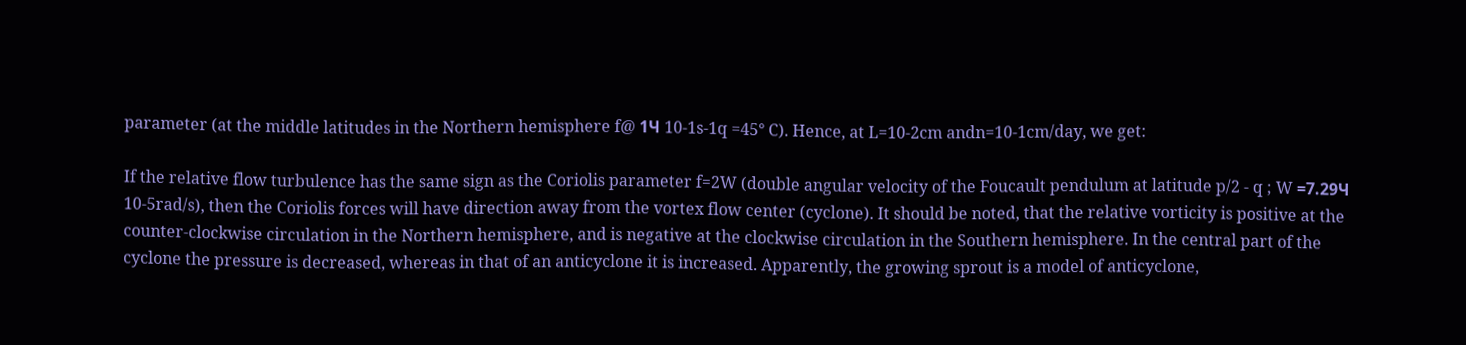parameter (at the middle latitudes in the Northern hemisphere f@ 1Ч 10-1s-1q =45° C). Hence, at L=10-2cm andn=10-1cm/day, we get:

If the relative flow turbulence has the same sign as the Coriolis parameter f=2W (double angular velocity of the Foucault pendulum at latitude p/2 - q ; W =7.29Ч 10-5rad/s), then the Coriolis forces will have direction away from the vortex flow center (cyclone). It should be noted, that the relative vorticity is positive at the counter-clockwise circulation in the Northern hemisphere, and is negative at the clockwise circulation in the Southern hemisphere. In the central part of the cyclone the pressure is decreased, whereas in that of an anticyclone it is increased. Apparently, the growing sprout is a model of anticyclone,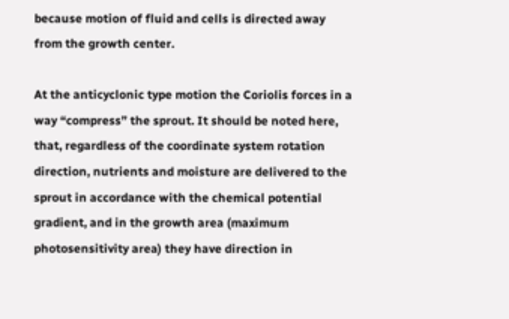because motion of fluid and cells is directed away from the growth center.

At the anticyclonic type motion the Coriolis forces in a way “compress” the sprout. It should be noted here, that, regardless of the coordinate system rotation direction, nutrients and moisture are delivered to the sprout in accordance with the chemical potential gradient, and in the growth area (maximum photosensitivity area) they have direction in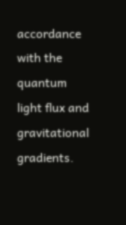accordance with the quantum light flux and gravitational gradients.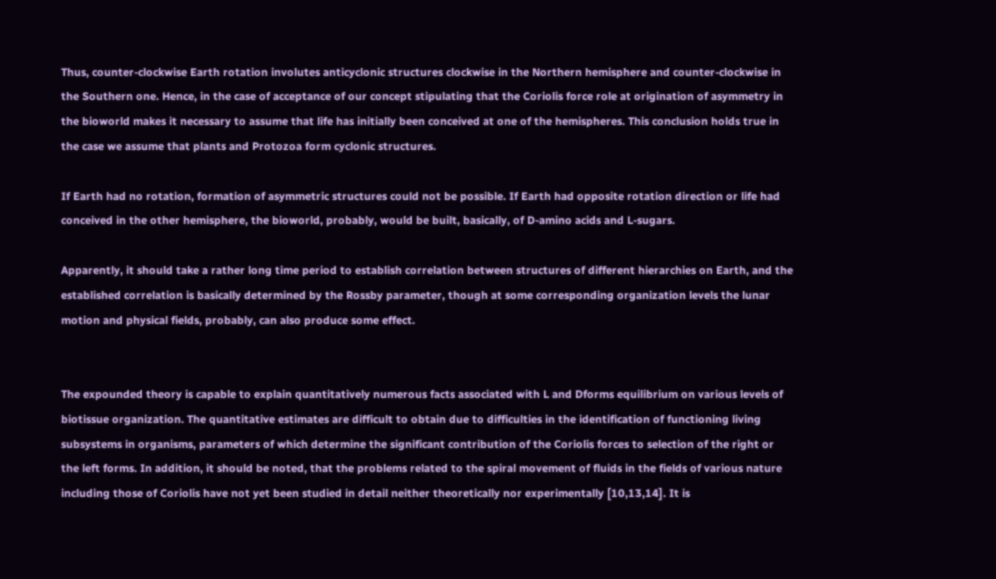Thus, counter-clockwise Earth rotation involutes anticyclonic structures clockwise in the Northern hemisphere and counter-clockwise in the Southern one. Hence, in the case of acceptance of our concept stipulating that the Coriolis force role at origination of asymmetry in the bioworld makes it necessary to assume that life has initially been conceived at one of the hemispheres. This conclusion holds true in the case we assume that plants and Protozoa form cyclonic structures.

If Earth had no rotation, formation of asymmetric structures could not be possible. If Earth had opposite rotation direction or life had conceived in the other hemisphere, the bioworld, probably, would be built, basically, of D-amino acids and L-sugars.

Apparently, it should take a rather long time period to establish correlation between structures of different hierarchies on Earth, and the established correlation is basically determined by the Rossby parameter, though at some corresponding organization levels the lunar motion and physical fields, probably, can also produce some effect.


The expounded theory is capable to explain quantitatively numerous facts associated with L and Dforms equilibrium on various levels of biotissue organization. The quantitative estimates are difficult to obtain due to difficulties in the identification of functioning living subsystems in organisms, parameters of which determine the significant contribution of the Coriolis forces to selection of the right or the left forms. In addition, it should be noted, that the problems related to the spiral movement of fluids in the fields of various nature including those of Coriolis have not yet been studied in detail neither theoretically nor experimentally [10,13,14]. It is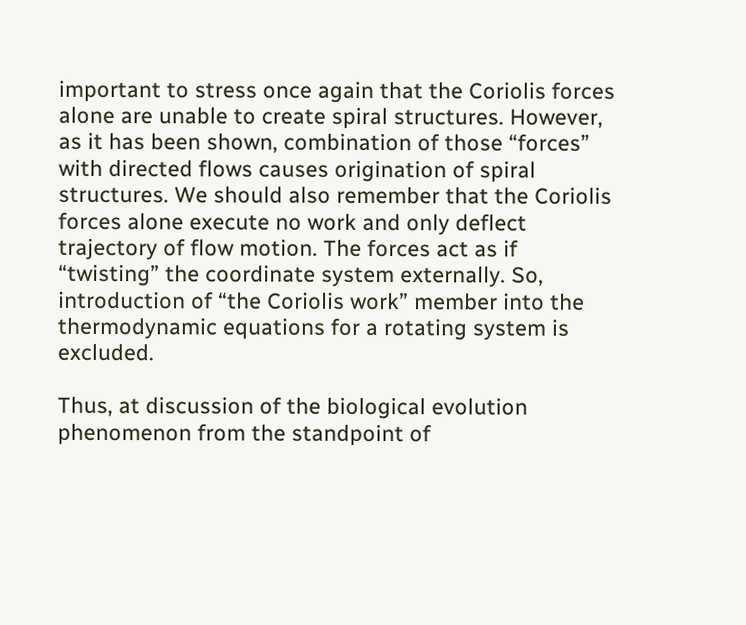important to stress once again that the Coriolis forces alone are unable to create spiral structures. However, as it has been shown, combination of those “forces” with directed flows causes origination of spiral structures. We should also remember that the Coriolis forces alone execute no work and only deflect trajectory of flow motion. The forces act as if “twisting” the coordinate system externally. So, introduction of “the Coriolis work” member into the thermodynamic equations for a rotating system is excluded.

Thus, at discussion of the biological evolution phenomenon from the standpoint of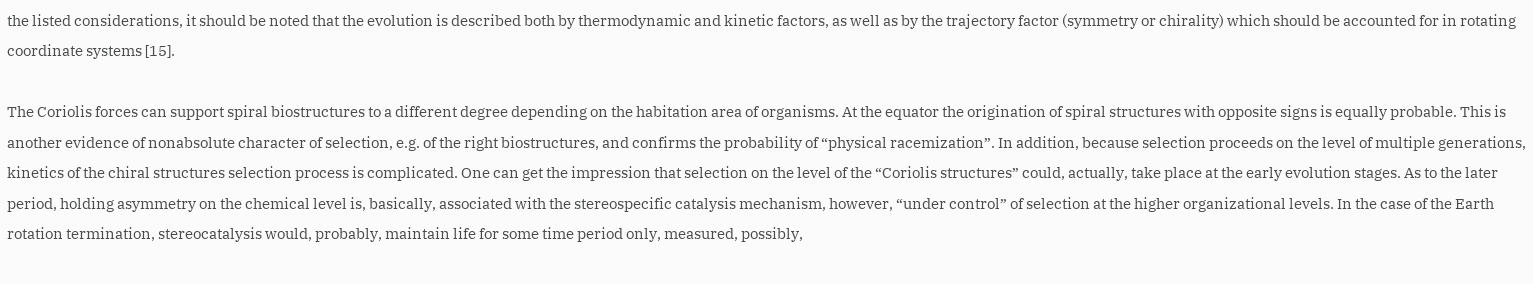the listed considerations, it should be noted that the evolution is described both by thermodynamic and kinetic factors, as well as by the trajectory factor (symmetry or chirality) which should be accounted for in rotating coordinate systems [15].

The Coriolis forces can support spiral biostructures to a different degree depending on the habitation area of organisms. At the equator the origination of spiral structures with opposite signs is equally probable. This is another evidence of nonabsolute character of selection, e.g. of the right biostructures, and confirms the probability of “physical racemization”. In addition, because selection proceeds on the level of multiple generations, kinetics of the chiral structures selection process is complicated. One can get the impression that selection on the level of the “Coriolis structures” could, actually, take place at the early evolution stages. As to the later period, holding asymmetry on the chemical level is, basically, associated with the stereospecific catalysis mechanism, however, “under control” of selection at the higher organizational levels. In the case of the Earth rotation termination, stereocatalysis would, probably, maintain life for some time period only, measured, possibly,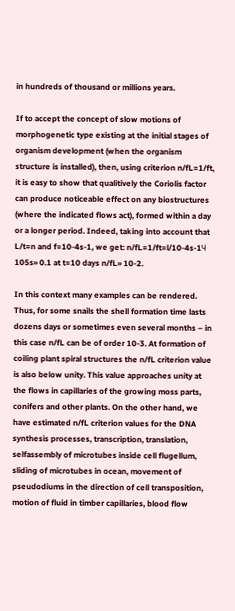in hundreds of thousand or millions years.

If to accept the concept of slow motions of morphogenetic type existing at the initial stages of organism development (when the organism structure is installed), then, using criterion n/fL=1/ft, it is easy to show that qualitively the Coriolis factor can produce noticeable effect on any biostructures (where the indicated flows act), formed within a day or a longer period. Indeed, taking into account that L/t=n and f=10-4s-1, we get: n/fL=1/ft=l/10-4s-1Ч 105s» 0.1 at t=10 days n/fL» 10-2.

In this context many examples can be rendered. Thus, for some snails the shell formation time lasts dozens days or sometimes even several months – in this case n/fL can be of order 10-3. At formation of coiling plant spiral structures the n/fL criterion value is also below unity. This value approaches unity at the flows in capillaries of the growing moss parts, conifers and other plants. On the other hand, we have estimated n/fL criterion values for the DNA synthesis processes, transcription, translation, selfassembly of microtubes inside cell flugellum, sliding of microtubes in ocean, movement of pseudodiums in the direction of cell transposition, motion of fluid in timber capillaries, blood flow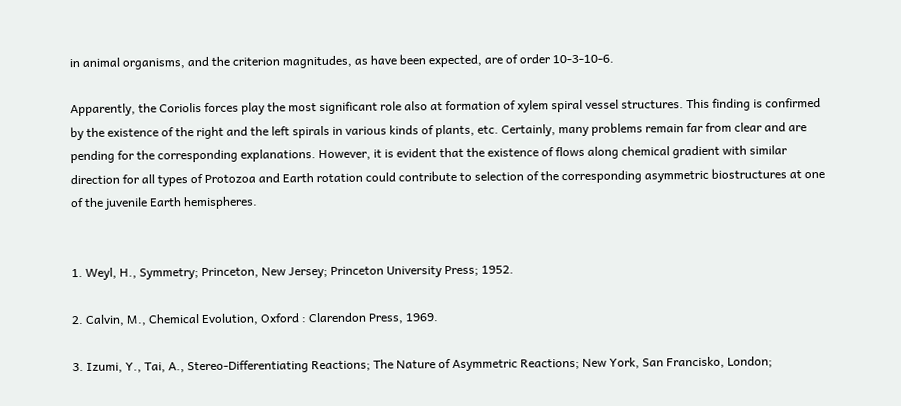in animal organisms, and the criterion magnitudes, as have been expected, are of order 10-3-10-6.

Apparently, the Coriolis forces play the most significant role also at formation of xylem spiral vessel structures. This finding is confirmed by the existence of the right and the left spirals in various kinds of plants, etc. Certainly, many problems remain far from clear and are pending for the corresponding explanations. However, it is evident that the existence of flows along chemical gradient with similar direction for all types of Protozoa and Earth rotation could contribute to selection of the corresponding asymmetric biostructures at one of the juvenile Earth hemispheres.


1. Weyl, H., Symmetry; Princeton, New Jersey; Princeton University Press; 1952.

2. Calvin, M., Chemical Evolution, Oxford : Clarendon Press, 1969.

3. Izumi, Y., Tai, A., Stereo-Differentiating Reactions; The Nature of Asymmetric Reactions; New York, San Francisko, London;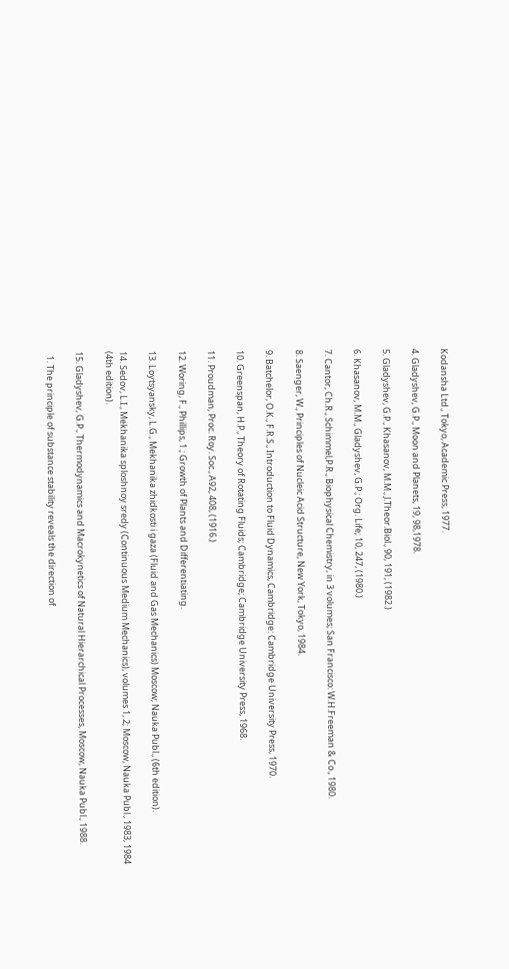Kodansha Ltd., Tokyo, Academic Press, 1977.

4. Gladyshev, G.P., Moon and Planets, 19, 98,1978.

5. Gladyshev, G.P., Khasanov, M.M., J.Theor.Biol., 90, 191, (1982.)

6. Khasanov, M.M., Gladyshev, G.P.; Org. Life; 10, 247, (1980.)

7. Cantor, Ch.R., Schimmel,P.R., Biophysical Chemistry, in 3 volumes; San Francisco: W.H.Freeman & Co., 1980.

8. Saenger, W., Principles of Nucleic Acid Structure, New York, Tokyo, 1984.

9. Batchelor, O.K., F.R.S., Introduction to Fluid Dynamics, Cambridge: Cambridge University Press, 1970.

10. Greenspan, H.P., Theory of Rotating Fluids; Cambridge; Cambridge University Press, 1968.

11. Proudman, Proc. Roy. Soc., A92, 408, (1916.)

12. Woring, F., Phillips, 1.; Growth of Plants and Differentiating.

13. Loytsyansky, L.G., Mekhanika zhidkosti i gaza (Fluid and Gas Mechanics) Moscow; Nauka Publ., (6th edition).

14. Sedov, L.I., Mekhanika sploshnoy sredy (Continuous Medium Mechanics), volumes 1, 2; Moscow, Nauka Publ., 1983, 1984 (4th edition).

15. Gladyshev, G.P., Thermodynamics and Macrokynetics of Natural Hierarchical Processes, Moscow, Nauka Publ., 1988.

  1. The principle of substance stability reveals the direction of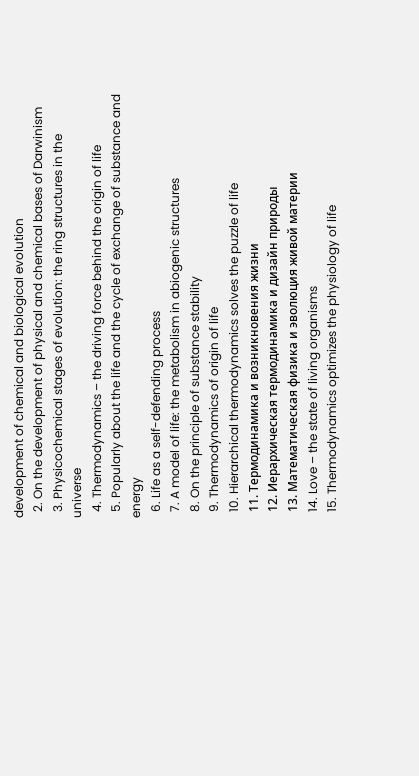development of chemical and biological evolution
  2. On the development of physical and chemical bases of Darwinism
  3. Physicochemical stages of evolution: the ring structures in the universe
  4. Thermodynamics – the driving force behind the origin of life
  5. Popularly about the life and the cycle of exchange of substance and energy
  6. Life as a self-defending process
  7. A model of life: the metabolism in abiogenic structures
  8. On the principle of substance stability
  9. Thermodynamics of origin of life
  10. Hierarchical thermodynamics solves the puzzle of life
  11. Термодинамика и возникновения жизни
  12. Иерархическая термодинамика и дизайн природы
  13. Математическая физика и эволюция живой материи
  14. Love – the state of living organisms
  15. Thermodynamics optimizes the physiology of life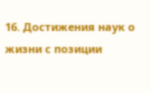16. Достижения наук о жизни с позиции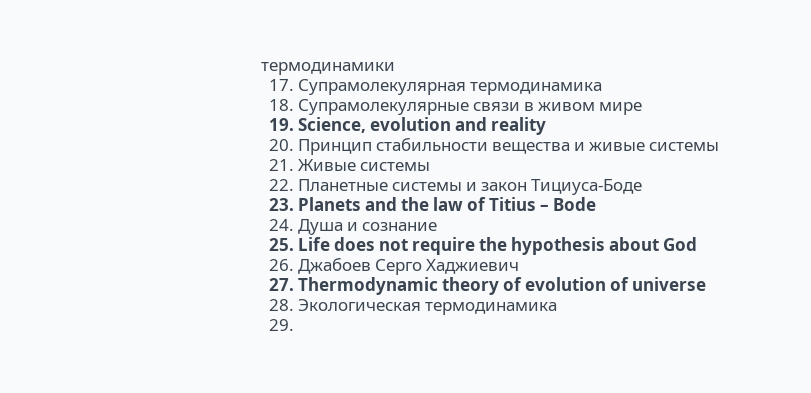термодинамики
  17. Супрамолекулярная термодинамика
  18. Супрамолекулярные связи в живом мире
  19. Science, evolution and reality
  20. Принцип стабильности вещества и живые системы
  21. Живые системы
  22. Планетные системы и закон Тициуса-Боде
  23. Planets and the law of Titius – Bode
  24. Душа и сознание
  25. Life does not require the hypothesis about God
  26. Джабоев Серго Хаджиевич
  27. Thermodynamic theory of evolution of universe
  28. Экологическая термодинамика
  29.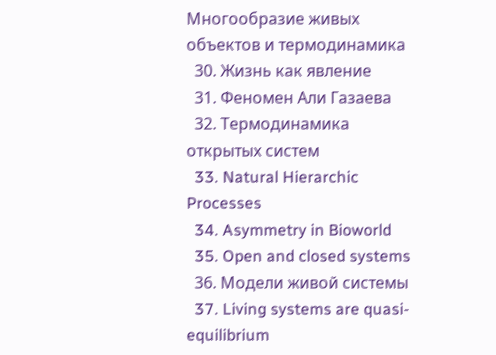Многообразие живых объектов и термодинамика
  30. Жизнь как явление
  31. Феномен Али Газаева
  32. Термодинамика открытых систем
  33. Natural Hierarchic Processes
  34. Asymmetry in Bioworld
  35. Open and closed systems
  36. Модели живой системы
  37. Living systems are quasi-equilibrium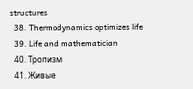structures
  38. Thermodynamics optimizes life
  39. Life and mathematician
  40. Тропизм
  41. Живые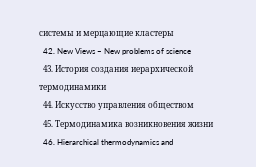системы и мерцающие кластеры
  42. New Views – New problems of science
  43. История создания иерархической термодинамики
  44. Искусство управления обществом
  45. Термодинамика возникновения жизни
  46. Hierarchical thermodynamics and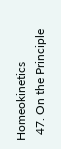Homeokinetics
  47. On the Principle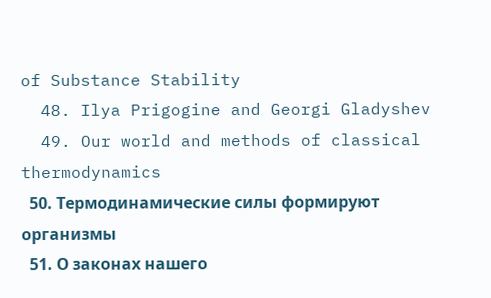of Substance Stability
  48. Ilya Prigogine and Georgi Gladyshev
  49. Our world and methods of classical thermodynamics
  50. Термодинамические силы формируют организмы
  51. О законах нашего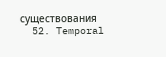существования
  52. Temporal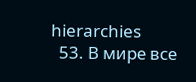hierarchies
  53. В мире все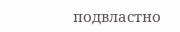подвластно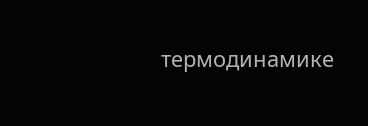термодинамике